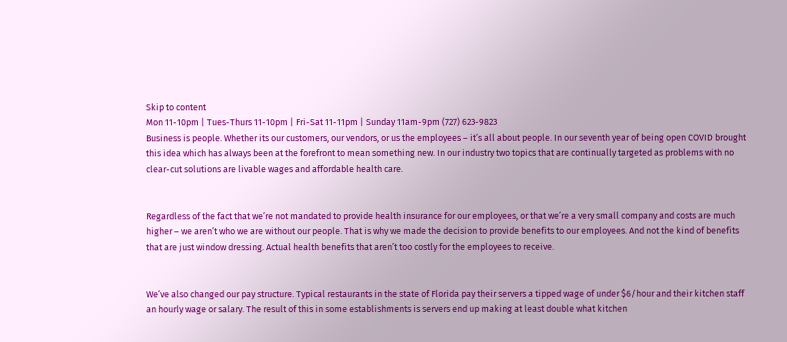Skip to content
Mon 11-10pm | Tues-Thurs 11-10pm | Fri-Sat 11-11pm | Sunday 11am-9pm (727) 623-9823
Business is people. Whether its our customers, our vendors, or us the employees – it’s all about people. In our seventh year of being open COVID brought this idea which has always been at the forefront to mean something new. In our industry two topics that are continually targeted as problems with no clear-cut solutions are livable wages and affordable health care.


Regardless of the fact that we’re not mandated to provide health insurance for our employees, or that we’re a very small company and costs are much higher – we aren’t who we are without our people. That is why we made the decision to provide benefits to our employees. And not the kind of benefits that are just window dressing. Actual health benefits that aren’t too costly for the employees to receive.


We’ve also changed our pay structure. Typical restaurants in the state of Florida pay their servers a tipped wage of under $6/hour and their kitchen staff an hourly wage or salary. The result of this in some establishments is servers end up making at least double what kitchen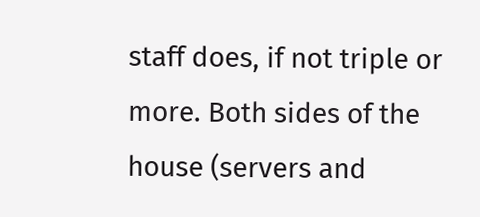staff does, if not triple or more. Both sides of the house (servers and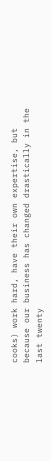cooks) work hard, have their own expertise, but because our business has changed drastically in the last twenty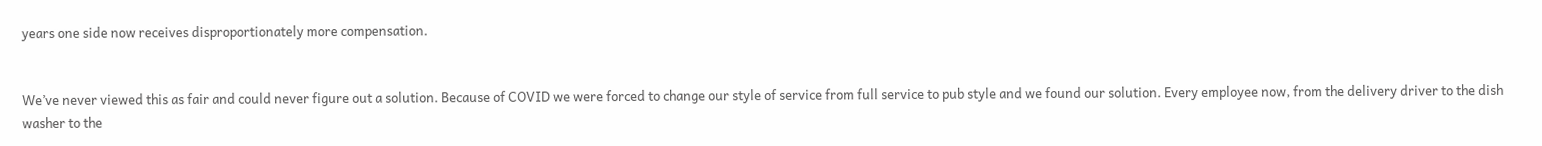years one side now receives disproportionately more compensation.


We’ve never viewed this as fair and could never figure out a solution. Because of COVID we were forced to change our style of service from full service to pub style and we found our solution. Every employee now, from the delivery driver to the dish washer to the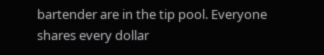bartender are in the tip pool. Everyone shares every dollar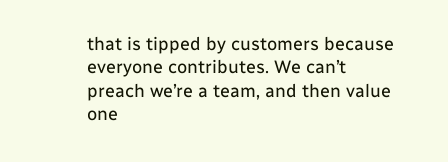that is tipped by customers because everyone contributes. We can’t preach we’re a team, and then value one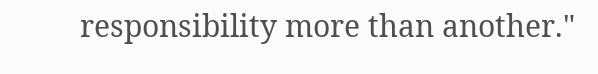responsibility more than another."